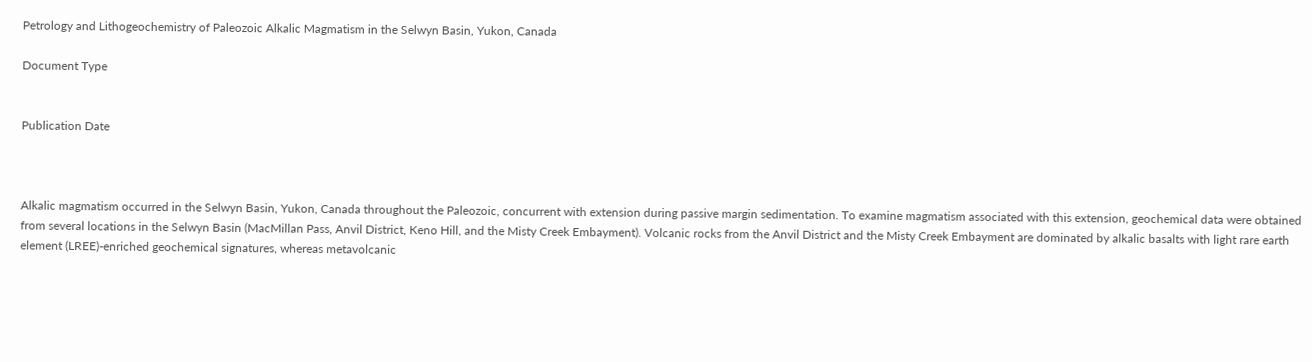Petrology and Lithogeochemistry of Paleozoic Alkalic Magmatism in the Selwyn Basin, Yukon, Canada

Document Type


Publication Date



Alkalic magmatism occurred in the Selwyn Basin, Yukon, Canada throughout the Paleozoic, concurrent with extension during passive margin sedimentation. To examine magmatism associated with this extension, geochemical data were obtained from several locations in the Selwyn Basin (MacMillan Pass, Anvil District, Keno Hill, and the Misty Creek Embayment). Volcanic rocks from the Anvil District and the Misty Creek Embayment are dominated by alkalic basalts with light rare earth element (LREE)-enriched geochemical signatures, whereas metavolcanic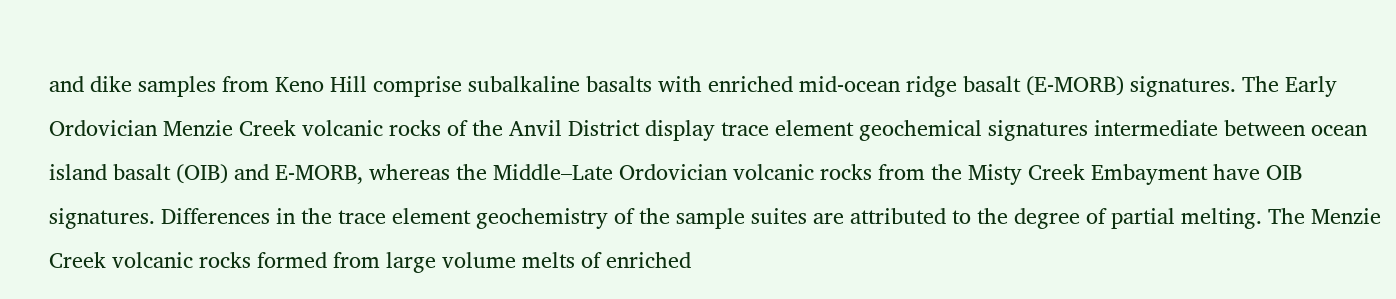and dike samples from Keno Hill comprise subalkaline basalts with enriched mid-ocean ridge basalt (E-MORB) signatures. The Early Ordovician Menzie Creek volcanic rocks of the Anvil District display trace element geochemical signatures intermediate between ocean island basalt (OIB) and E-MORB, whereas the Middle–Late Ordovician volcanic rocks from the Misty Creek Embayment have OIB signatures. Differences in the trace element geochemistry of the sample suites are attributed to the degree of partial melting. The Menzie Creek volcanic rocks formed from large volume melts of enriched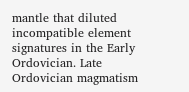mantle that diluted incompatible element signatures in the Early Ordovician. Late Ordovician magmatism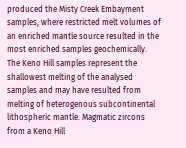produced the Misty Creek Embayment samples, where restricted melt volumes of an enriched mantle source resulted in the most enriched samples geochemically. The Keno Hill samples represent the shallowest melting of the analysed samples and may have resulted from melting of heterogenous subcontinental lithospheric mantle. Magmatic zircons from a Keno Hill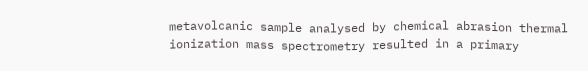metavolcanic sample analysed by chemical abrasion thermal ionization mass spectrometry resulted in a primary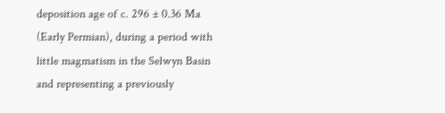deposition age of c. 296 ± 0.36 Ma (Early Permian), during a period with little magmatism in the Selwyn Basin and representing a previously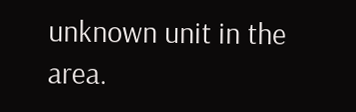unknown unit in the area.